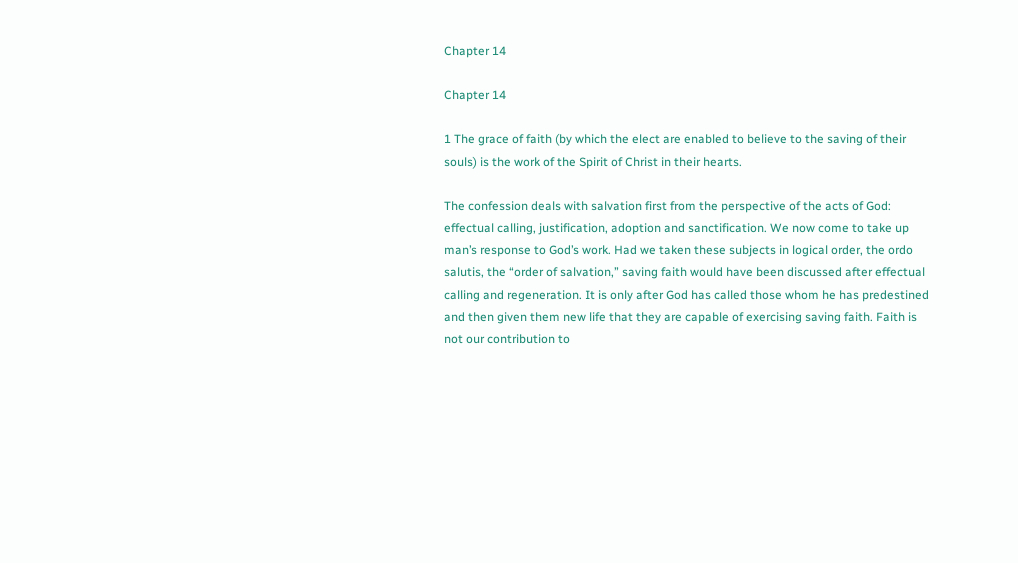Chapter 14

Chapter 14

1 The grace of faith (by which the elect are enabled to believe to the saving of their souls) is the work of the Spirit of Christ in their hearts.

The confession deals with salvation first from the perspective of the acts of God: effectual calling, justification, adoption and sanctification. We now come to take up man’s response to God’s work. Had we taken these subjects in logical order, the ordo salutis, the “order of salvation,” saving faith would have been discussed after effectual calling and regeneration. It is only after God has called those whom he has predestined and then given them new life that they are capable of exercising saving faith. Faith is not our contribution to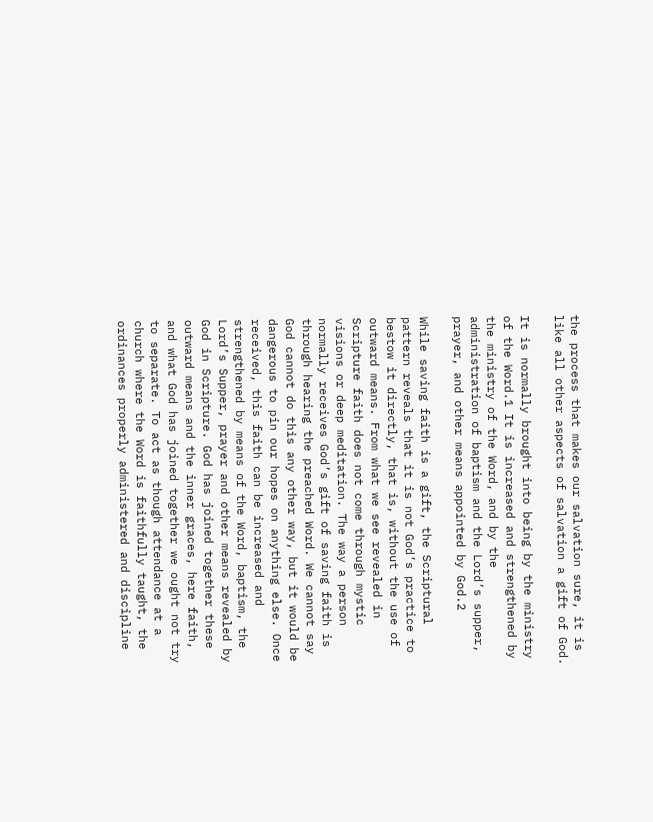the process that makes our salvation sure, it is like all other aspects of salvation a gift of God.

It is normally brought into being by the ministry of the Word.1 It is increased and strengthened by the ministry of the Word, and by the administration of baptism and the Lord’s supper, prayer, and other means appointed by God.2

While saving faith is a gift, the Scriptural pattern reveals that it is not God’s practice to bestow it directly, that is, without the use of outward means. From what we see revealed in Scripture faith does not come through mystic visions or deep meditation. The way a person normally receives God’s gift of saving faith is through hearing the preached Word. We cannot say God cannot do this any other way, but it would be dangerous to pin our hopes on anything else. Once received, this faith can be increased and strengthened by means of the Word, baptism, the Lord’s Supper, prayer and other means revealed by God in Scripture. God has joined together these outward means and the inner graces, here faith, and what God has joined together we ought not try to separate. To act as though attendance at a church where the Word is faithfully taught, the ordinances properly administered and discipline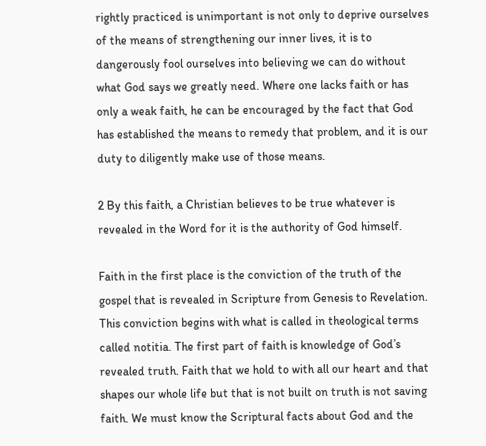rightly practiced is unimportant is not only to deprive ourselves of the means of strengthening our inner lives, it is to dangerously fool ourselves into believing we can do without what God says we greatly need. Where one lacks faith or has only a weak faith, he can be encouraged by the fact that God has established the means to remedy that problem, and it is our duty to diligently make use of those means.

2 By this faith, a Christian believes to be true whatever is revealed in the Word for it is the authority of God himself.

Faith in the first place is the conviction of the truth of the gospel that is revealed in Scripture from Genesis to Revelation. This conviction begins with what is called in theological terms called notitia. The first part of faith is knowledge of God’s revealed truth. Faith that we hold to with all our heart and that shapes our whole life but that is not built on truth is not saving faith. We must know the Scriptural facts about God and the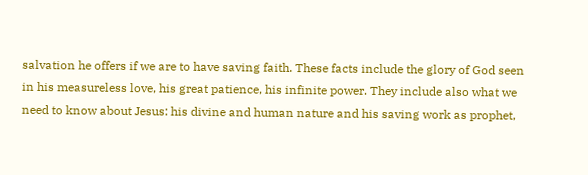salvation he offers if we are to have saving faith. These facts include the glory of God seen in his measureless love, his great patience, his infinite power. They include also what we need to know about Jesus: his divine and human nature and his saving work as prophet,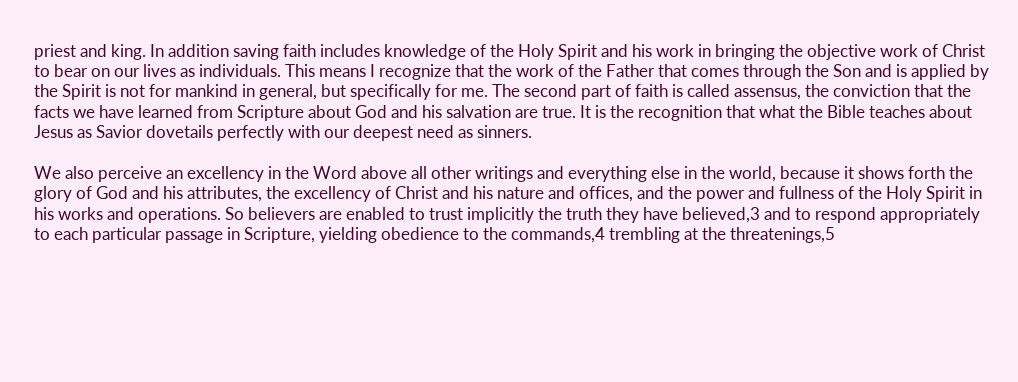priest and king. In addition saving faith includes knowledge of the Holy Spirit and his work in bringing the objective work of Christ to bear on our lives as individuals. This means I recognize that the work of the Father that comes through the Son and is applied by the Spirit is not for mankind in general, but specifically for me. The second part of faith is called assensus, the conviction that the facts we have learned from Scripture about God and his salvation are true. It is the recognition that what the Bible teaches about Jesus as Savior dovetails perfectly with our deepest need as sinners.

We also perceive an excellency in the Word above all other writings and everything else in the world, because it shows forth the glory of God and his attributes, the excellency of Christ and his nature and offices, and the power and fullness of the Holy Spirit in his works and operations. So believers are enabled to trust implicitly the truth they have believed,3 and to respond appropriately to each particular passage in Scripture, yielding obedience to the commands,4 trembling at the threatenings,5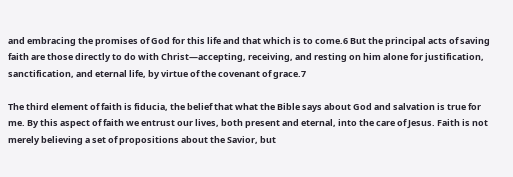and embracing the promises of God for this life and that which is to come.6 But the principal acts of saving faith are those directly to do with Christ—accepting, receiving, and resting on him alone for justification, sanctification, and eternal life, by virtue of the covenant of grace.7

The third element of faith is fiducia, the belief that what the Bible says about God and salvation is true for me. By this aspect of faith we entrust our lives, both present and eternal, into the care of Jesus. Faith is not merely believing a set of propositions about the Savior, but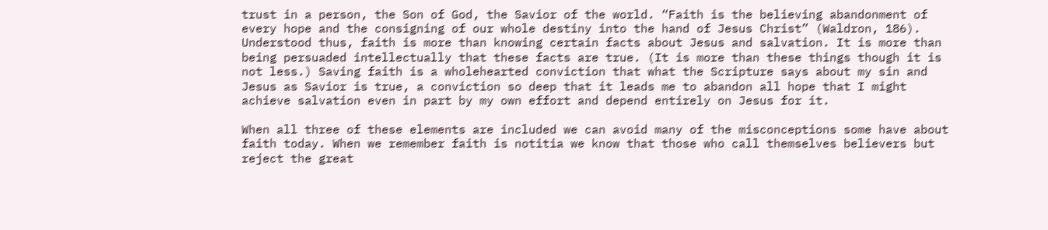trust in a person, the Son of God, the Savior of the world. “Faith is the believing abandonment of every hope and the consigning of our whole destiny into the hand of Jesus Christ” (Waldron, 186). Understood thus, faith is more than knowing certain facts about Jesus and salvation. It is more than being persuaded intellectually that these facts are true. (It is more than these things though it is not less.) Saving faith is a wholehearted conviction that what the Scripture says about my sin and Jesus as Savior is true, a conviction so deep that it leads me to abandon all hope that I might achieve salvation even in part by my own effort and depend entirely on Jesus for it.

When all three of these elements are included we can avoid many of the misconceptions some have about faith today. When we remember faith is notitia we know that those who call themselves believers but reject the great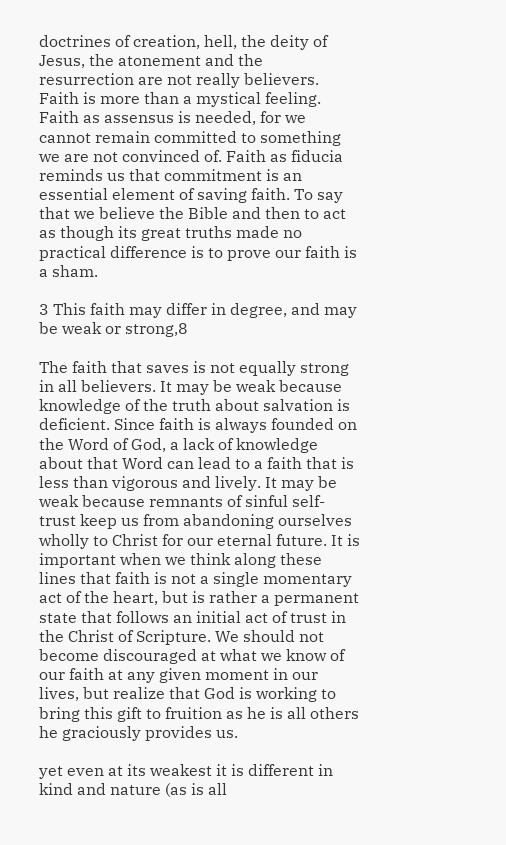doctrines of creation, hell, the deity of Jesus, the atonement and the resurrection are not really believers. Faith is more than a mystical feeling. Faith as assensus is needed, for we cannot remain committed to something we are not convinced of. Faith as fiducia reminds us that commitment is an essential element of saving faith. To say that we believe the Bible and then to act as though its great truths made no practical difference is to prove our faith is a sham.

3 This faith may differ in degree, and may be weak or strong,8

The faith that saves is not equally strong in all believers. It may be weak because knowledge of the truth about salvation is deficient. Since faith is always founded on the Word of God, a lack of knowledge about that Word can lead to a faith that is less than vigorous and lively. It may be weak because remnants of sinful self-trust keep us from abandoning ourselves wholly to Christ for our eternal future. It is important when we think along these lines that faith is not a single momentary act of the heart, but is rather a permanent state that follows an initial act of trust in the Christ of Scripture. We should not become discouraged at what we know of our faith at any given moment in our lives, but realize that God is working to bring this gift to fruition as he is all others he graciously provides us.

yet even at its weakest it is different in kind and nature (as is all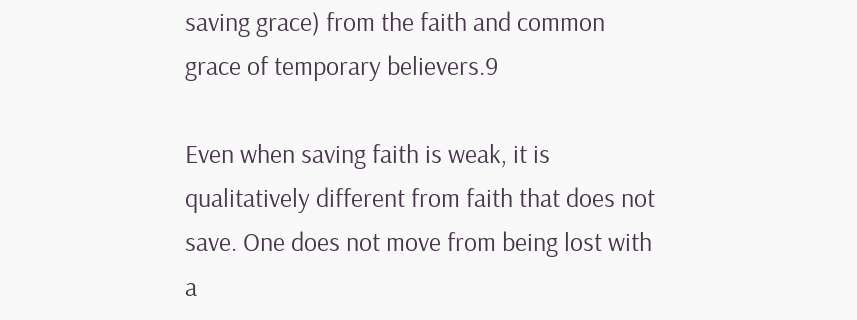saving grace) from the faith and common grace of temporary believers.9

Even when saving faith is weak, it is qualitatively different from faith that does not save. One does not move from being lost with a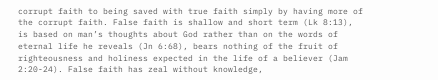corrupt faith to being saved with true faith simply by having more of the corrupt faith. False faith is shallow and short term (Lk 8:13), is based on man’s thoughts about God rather than on the words of eternal life he reveals (Jn 6:68), bears nothing of the fruit of righteousness and holiness expected in the life of a believer (Jam 2:20-24). False faith has zeal without knowledge,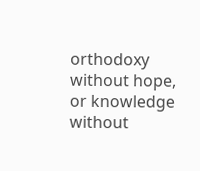orthodoxy without hope, or knowledge without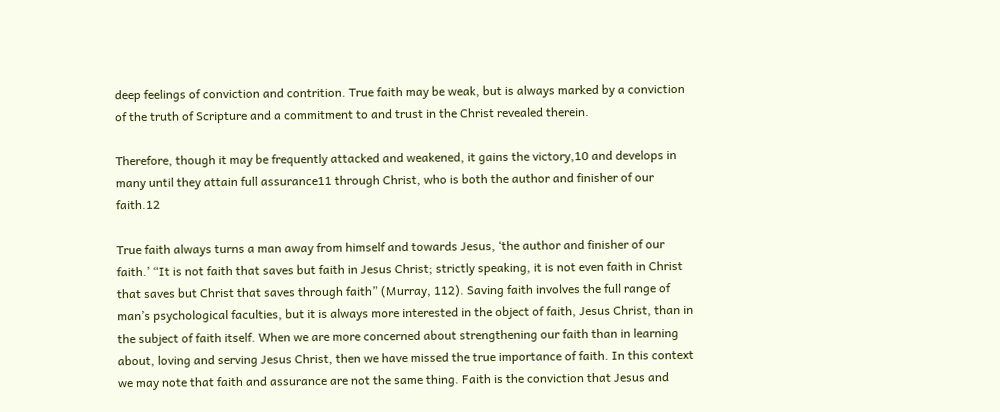deep feelings of conviction and contrition. True faith may be weak, but is always marked by a conviction of the truth of Scripture and a commitment to and trust in the Christ revealed therein.

Therefore, though it may be frequently attacked and weakened, it gains the victory,10 and develops in many until they attain full assurance11 through Christ, who is both the author and finisher of our faith.12

True faith always turns a man away from himself and towards Jesus, ‘the author and finisher of our faith.’ “It is not faith that saves but faith in Jesus Christ; strictly speaking, it is not even faith in Christ that saves but Christ that saves through faith” (Murray, 112). Saving faith involves the full range of man’s psychological faculties, but it is always more interested in the object of faith, Jesus Christ, than in the subject of faith itself. When we are more concerned about strengthening our faith than in learning about, loving and serving Jesus Christ, then we have missed the true importance of faith. In this context we may note that faith and assurance are not the same thing. Faith is the conviction that Jesus and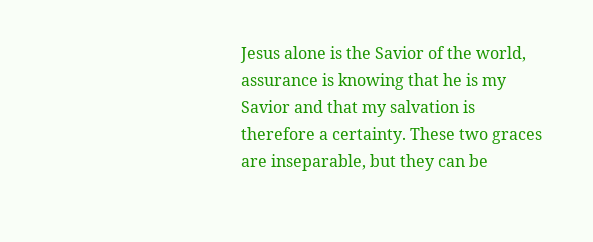Jesus alone is the Savior of the world, assurance is knowing that he is my Savior and that my salvation is therefore a certainty. These two graces are inseparable, but they can be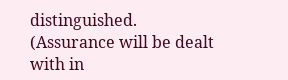distinguished. (Assurance will be dealt with in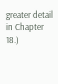greater detail in Chapter 18.)